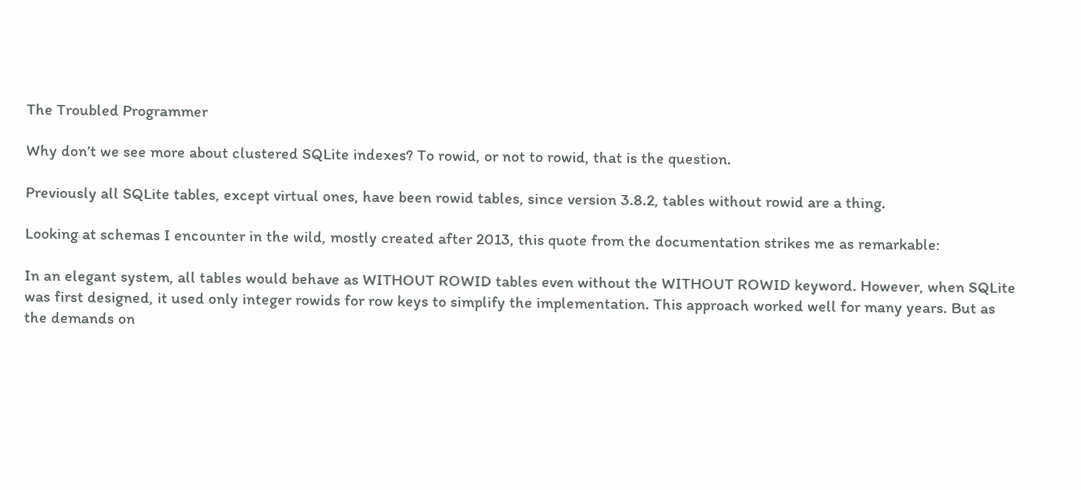The Troubled Programmer

Why don’t we see more about clustered SQLite indexes? To rowid, or not to rowid, that is the question.

Previously all SQLite tables, except virtual ones, have been rowid tables, since version 3.8.2, tables without rowid are a thing.

Looking at schemas I encounter in the wild, mostly created after 2013, this quote from the documentation strikes me as remarkable:

In an elegant system, all tables would behave as WITHOUT ROWID tables even without the WITHOUT ROWID keyword. However, when SQLite was first designed, it used only integer rowids for row keys to simplify the implementation. This approach worked well for many years. But as the demands on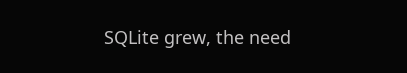SQLite grew, the need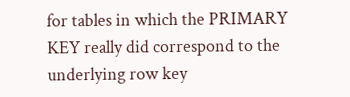for tables in which the PRIMARY KEY really did correspond to the underlying row key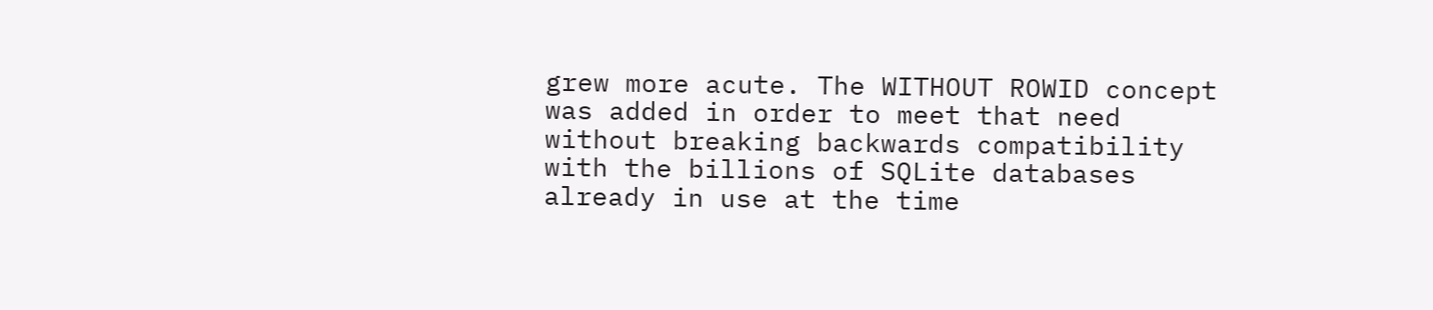grew more acute. The WITHOUT ROWID concept was added in order to meet that need without breaking backwards compatibility with the billions of SQLite databases already in use at the time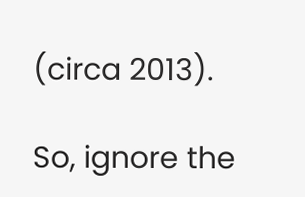(circa 2013).

So, ignore the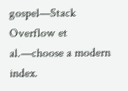gospel—Stack Overflow et al.—choose a modern index.